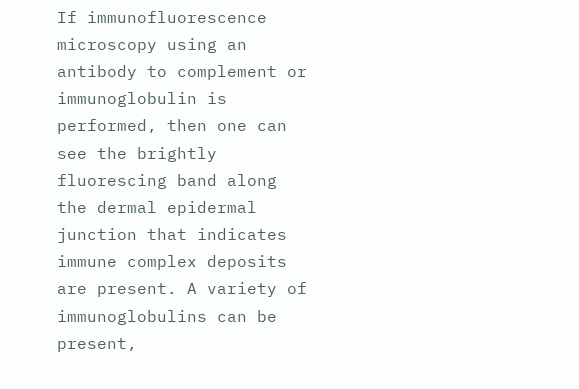If immunofluorescence microscopy using an antibody to complement or immunoglobulin is performed, then one can see the brightly fluorescing band along the dermal epidermal junction that indicates immune complex deposits are present. A variety of immunoglobulins can be present,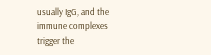usually IgG, and the immune complexes trigger the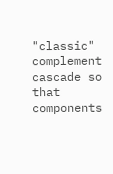"classic" complement cascade so that components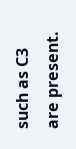such as C3 are present.